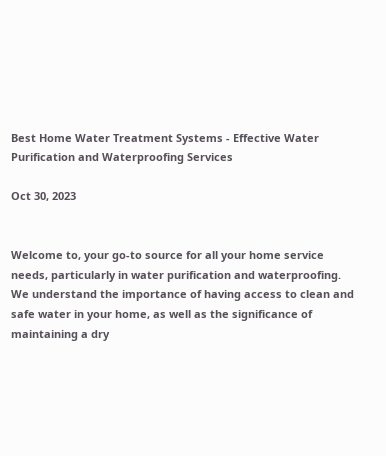Best Home Water Treatment Systems - Effective Water Purification and Waterproofing Services

Oct 30, 2023


Welcome to, your go-to source for all your home service needs, particularly in water purification and waterproofing. We understand the importance of having access to clean and safe water in your home, as well as the significance of maintaining a dry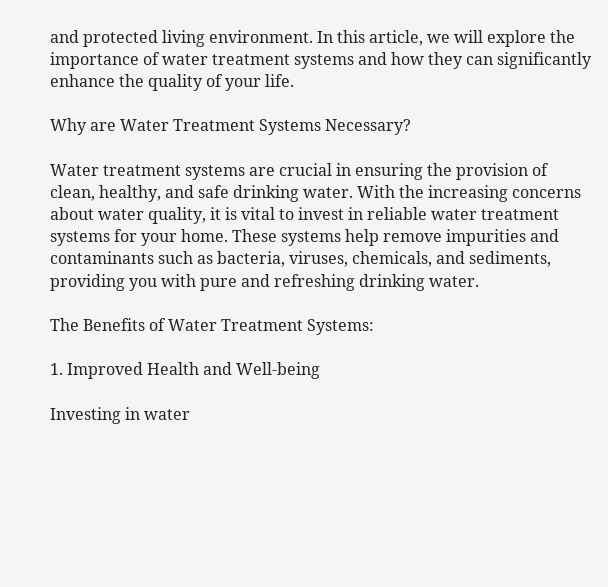and protected living environment. In this article, we will explore the importance of water treatment systems and how they can significantly enhance the quality of your life.

Why are Water Treatment Systems Necessary?

Water treatment systems are crucial in ensuring the provision of clean, healthy, and safe drinking water. With the increasing concerns about water quality, it is vital to invest in reliable water treatment systems for your home. These systems help remove impurities and contaminants such as bacteria, viruses, chemicals, and sediments, providing you with pure and refreshing drinking water.

The Benefits of Water Treatment Systems:

1. Improved Health and Well-being

Investing in water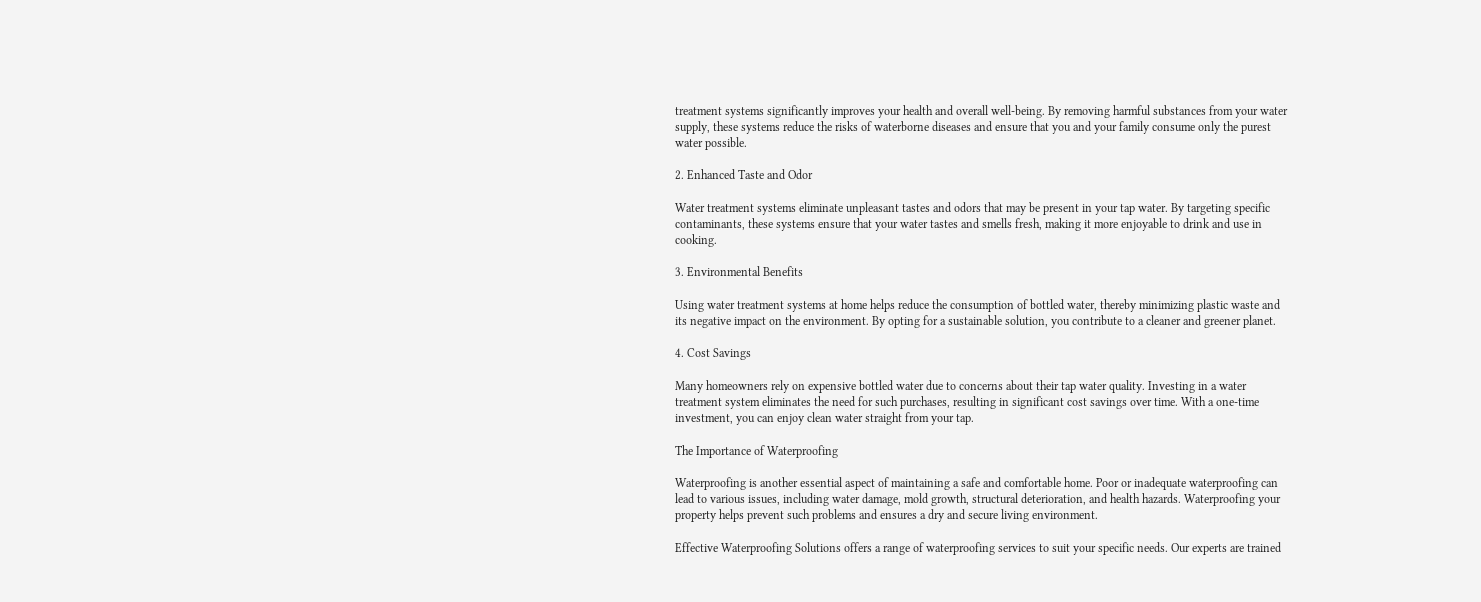treatment systems significantly improves your health and overall well-being. By removing harmful substances from your water supply, these systems reduce the risks of waterborne diseases and ensure that you and your family consume only the purest water possible.

2. Enhanced Taste and Odor

Water treatment systems eliminate unpleasant tastes and odors that may be present in your tap water. By targeting specific contaminants, these systems ensure that your water tastes and smells fresh, making it more enjoyable to drink and use in cooking.

3. Environmental Benefits

Using water treatment systems at home helps reduce the consumption of bottled water, thereby minimizing plastic waste and its negative impact on the environment. By opting for a sustainable solution, you contribute to a cleaner and greener planet.

4. Cost Savings

Many homeowners rely on expensive bottled water due to concerns about their tap water quality. Investing in a water treatment system eliminates the need for such purchases, resulting in significant cost savings over time. With a one-time investment, you can enjoy clean water straight from your tap.

The Importance of Waterproofing

Waterproofing is another essential aspect of maintaining a safe and comfortable home. Poor or inadequate waterproofing can lead to various issues, including water damage, mold growth, structural deterioration, and health hazards. Waterproofing your property helps prevent such problems and ensures a dry and secure living environment.

Effective Waterproofing Solutions offers a range of waterproofing services to suit your specific needs. Our experts are trained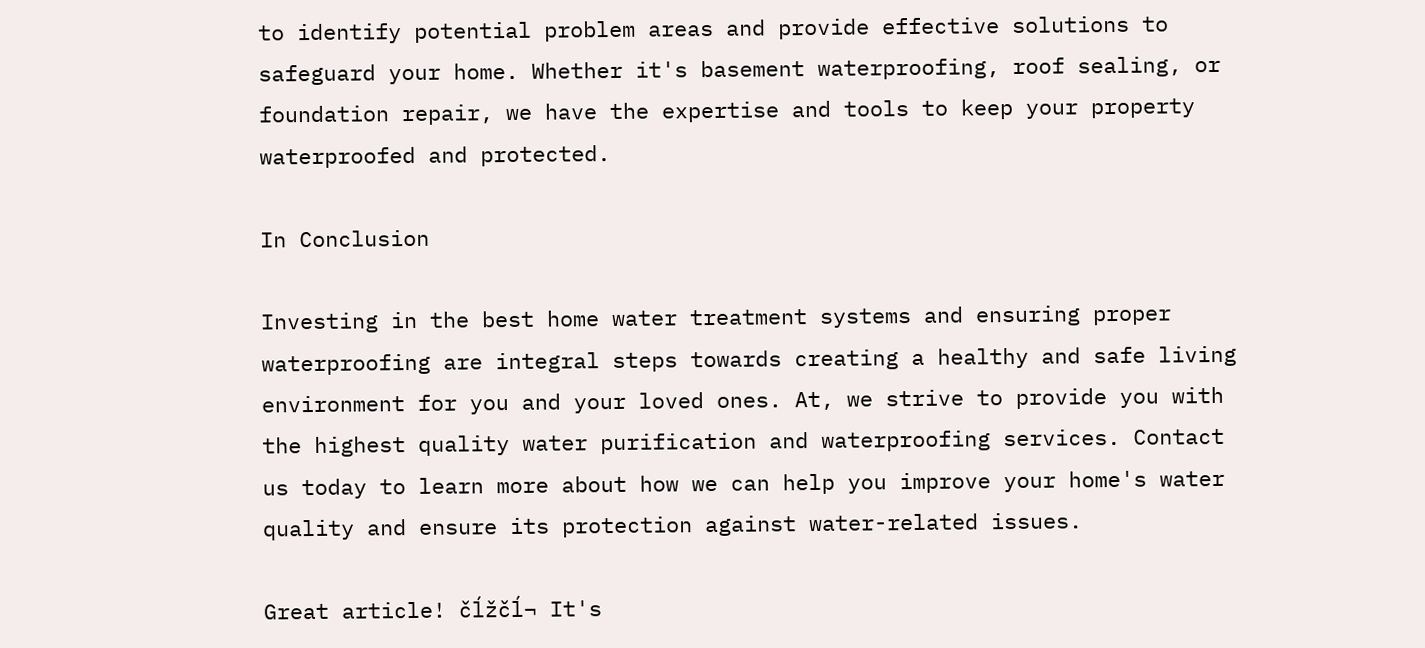to identify potential problem areas and provide effective solutions to safeguard your home. Whether it's basement waterproofing, roof sealing, or foundation repair, we have the expertise and tools to keep your property waterproofed and protected.

In Conclusion

Investing in the best home water treatment systems and ensuring proper waterproofing are integral steps towards creating a healthy and safe living environment for you and your loved ones. At, we strive to provide you with the highest quality water purification and waterproofing services. Contact us today to learn more about how we can help you improve your home's water quality and ensure its protection against water-related issues.

Great article! čĺžčĺ¬ It's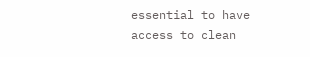essential to have access to clean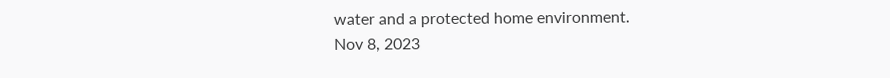water and a protected home environment.
Nov 8, 2023